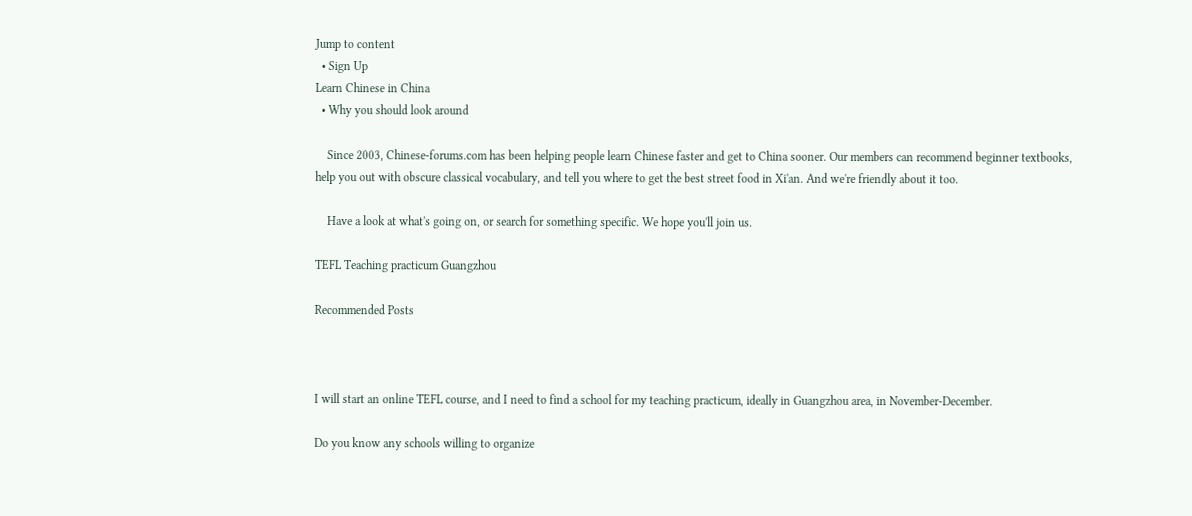Jump to content
  • Sign Up
Learn Chinese in China
  • Why you should look around

    Since 2003, Chinese-forums.com has been helping people learn Chinese faster and get to China sooner. Our members can recommend beginner textbooks, help you out with obscure classical vocabulary, and tell you where to get the best street food in Xi'an. And we're friendly about it too.

    Have a look at what's going on, or search for something specific. We hope you'll join us.

TEFL Teaching practicum Guangzhou

Recommended Posts



I will start an online TEFL course, and I need to find a school for my teaching practicum, ideally in Guangzhou area, in November-December.

Do you know any schools willing to organize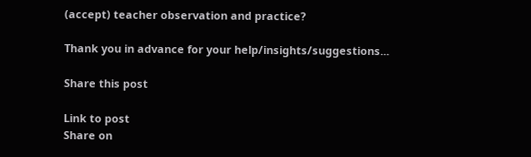(accept) teacher observation and practice?

Thank you in advance for your help/insights/suggestions...

Share this post

Link to post
Share on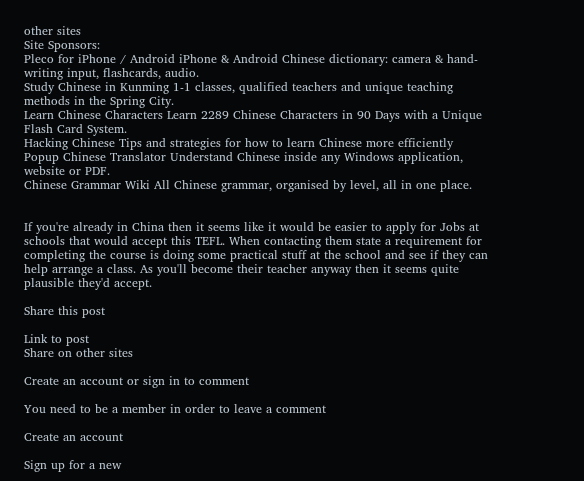other sites
Site Sponsors:
Pleco for iPhone / Android iPhone & Android Chinese dictionary: camera & hand- writing input, flashcards, audio.
Study Chinese in Kunming 1-1 classes, qualified teachers and unique teaching methods in the Spring City.
Learn Chinese Characters Learn 2289 Chinese Characters in 90 Days with a Unique Flash Card System.
Hacking Chinese Tips and strategies for how to learn Chinese more efficiently
Popup Chinese Translator Understand Chinese inside any Windows application, website or PDF.
Chinese Grammar Wiki All Chinese grammar, organised by level, all in one place.


If you're already in China then it seems like it would be easier to apply for Jobs at schools that would accept this TEFL. When contacting them state a requirement for completing the course is doing some practical stuff at the school and see if they can help arrange a class. As you'll become their teacher anyway then it seems quite plausible they'd accept.

Share this post

Link to post
Share on other sites

Create an account or sign in to comment

You need to be a member in order to leave a comment

Create an account

Sign up for a new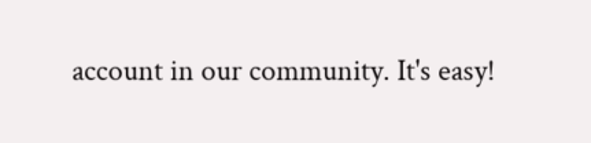account in our community. It's easy!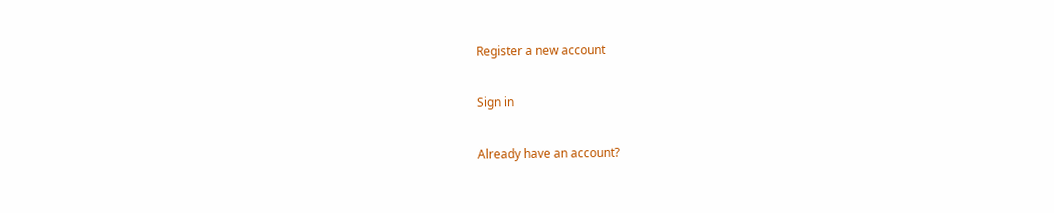Register a new account

Sign in

Already have an account?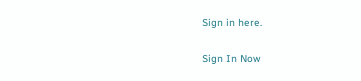Sign in here.

Sign In Now